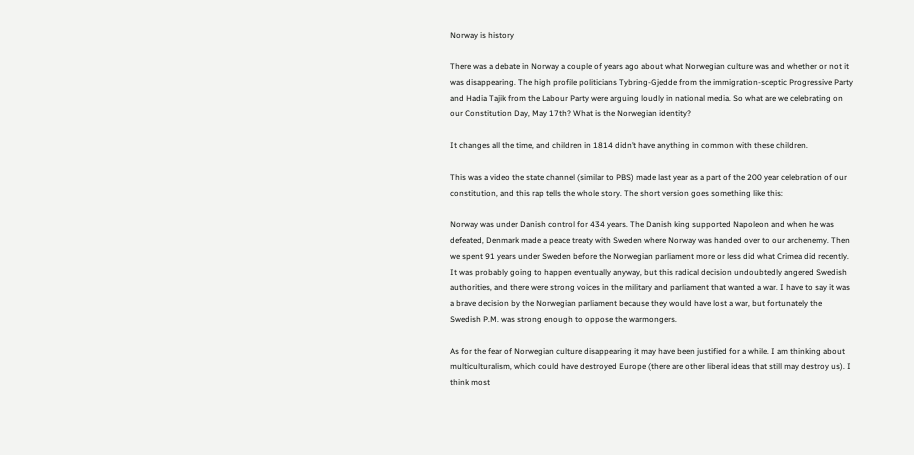Norway is history

There was a debate in Norway a couple of years ago about what Norwegian culture was and whether or not it was disappearing. The high profile politicians Tybring-Gjedde from the immigration-sceptic Progressive Party and Hadia Tajik from the Labour Party were arguing loudly in national media. So what are we celebrating on our Constitution Day, May 17th? What is the Norwegian identity?

It changes all the time, and children in 1814 didn’t have anything in common with these children.

This was a video the state channel (similar to PBS) made last year as a part of the 200 year celebration of our constitution, and this rap tells the whole story. The short version goes something like this:

Norway was under Danish control for 434 years. The Danish king supported Napoleon and when he was defeated, Denmark made a peace treaty with Sweden where Norway was handed over to our archenemy. Then we spent 91 years under Sweden before the Norwegian parliament more or less did what Crimea did recently. It was probably going to happen eventually anyway, but this radical decision undoubtedly angered Swedish authorities, and there were strong voices in the military and parliament that wanted a war. I have to say it was a brave decision by the Norwegian parliament because they would have lost a war, but fortunately the Swedish P.M. was strong enough to oppose the warmongers.

As for the fear of Norwegian culture disappearing it may have been justified for a while. I am thinking about multiculturalism, which could have destroyed Europe (there are other liberal ideas that still may destroy us). I think most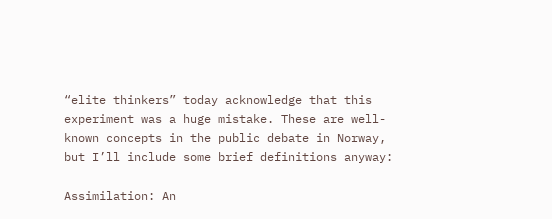“elite thinkers” today acknowledge that this experiment was a huge mistake. These are well-known concepts in the public debate in Norway, but I’ll include some brief definitions anyway:

Assimilation: An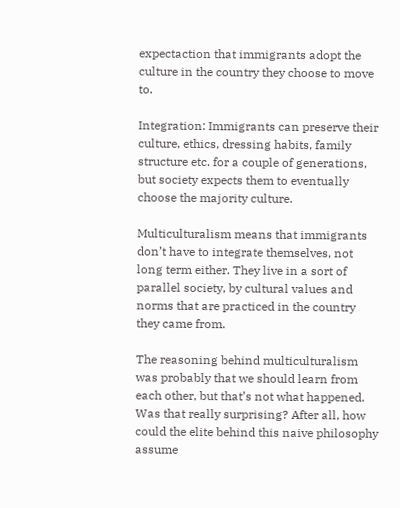expectaction that immigrants adopt the culture in the country they choose to move to.

Integration: Immigrants can preserve their culture, ethics, dressing habits, family structure etc. for a couple of generations, but society expects them to eventually choose the majority culture.

Multiculturalism means that immigrants don’t have to integrate themselves, not long term either. They live in a sort of parallel society, by cultural values and norms that are practiced in the country they came from.

The reasoning behind multiculturalism was probably that we should learn from each other, but that’s not what happened. Was that really surprising? After all, how could the elite behind this naive philosophy assume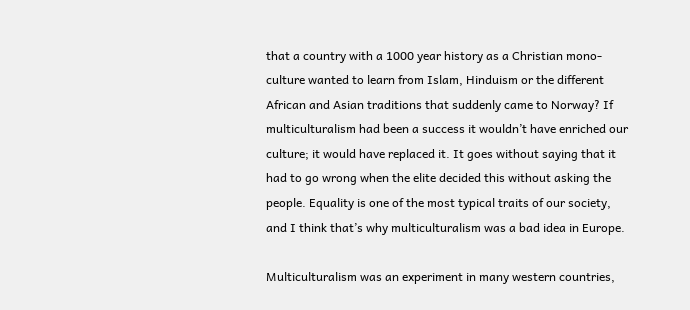that a country with a 1000 year history as a Christian mono-culture wanted to learn from Islam, Hinduism or the different African and Asian traditions that suddenly came to Norway? If multiculturalism had been a success it wouldn’t have enriched our culture; it would have replaced it. It goes without saying that it had to go wrong when the elite decided this without asking the people. Equality is one of the most typical traits of our society, and I think that’s why multiculturalism was a bad idea in Europe.

Multiculturalism was an experiment in many western countries,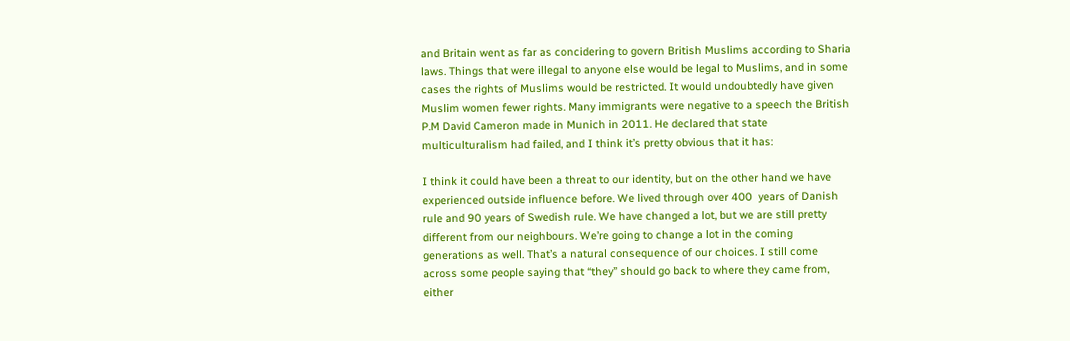and Britain went as far as concidering to govern British Muslims according to Sharia laws. Things that were illegal to anyone else would be legal to Muslims, and in some cases the rights of Muslims would be restricted. It would undoubtedly have given Muslim women fewer rights. Many immigrants were negative to a speech the British P.M David Cameron made in Munich in 2011. He declared that state multiculturalism had failed, and I think it’s pretty obvious that it has:

I think it could have been a threat to our identity, but on the other hand we have experienced outside influence before. We lived through over 400  years of Danish rule and 90 years of Swedish rule. We have changed a lot, but we are still pretty different from our neighbours. We’re going to change a lot in the coming generations as well. That’s a natural consequence of our choices. I still come across some people saying that “they” should go back to where they came from, either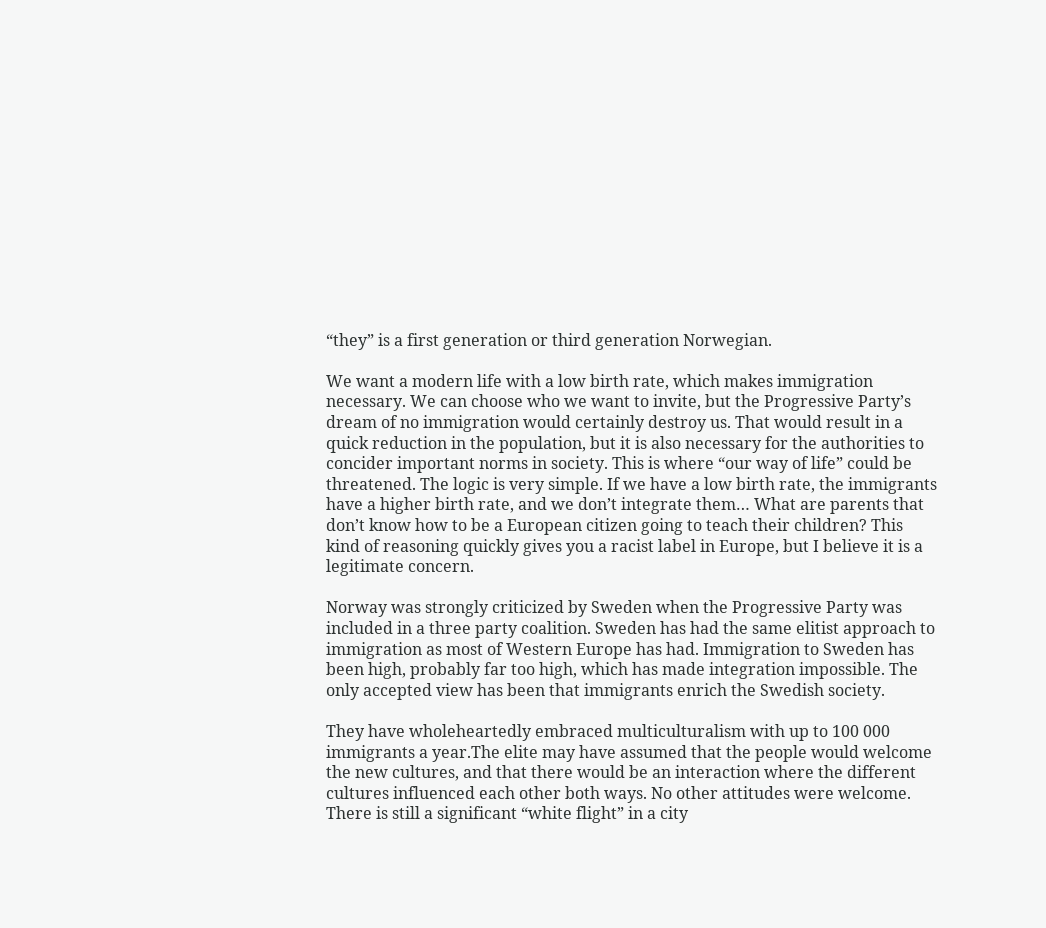“they” is a first generation or third generation Norwegian.

We want a modern life with a low birth rate, which makes immigration necessary. We can choose who we want to invite, but the Progressive Party’s dream of no immigration would certainly destroy us. That would result in a quick reduction in the population, but it is also necessary for the authorities to concider important norms in society. This is where “our way of life” could be threatened. The logic is very simple. If we have a low birth rate, the immigrants have a higher birth rate, and we don’t integrate them… What are parents that don’t know how to be a European citizen going to teach their children? This kind of reasoning quickly gives you a racist label in Europe, but I believe it is a legitimate concern.

Norway was strongly criticized by Sweden when the Progressive Party was included in a three party coalition. Sweden has had the same elitist approach to immigration as most of Western Europe has had. Immigration to Sweden has been high, probably far too high, which has made integration impossible. The only accepted view has been that immigrants enrich the Swedish society.

They have wholeheartedly embraced multiculturalism with up to 100 000 immigrants a year.The elite may have assumed that the people would welcome the new cultures, and that there would be an interaction where the different cultures influenced each other both ways. No other attitudes were welcome. There is still a significant “white flight” in a city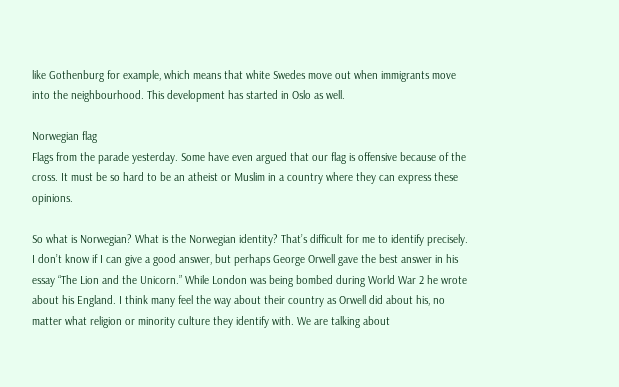like Gothenburg for example, which means that white Swedes move out when immigrants move into the neighbourhood. This development has started in Oslo as well.

Norwegian flag
Flags from the parade yesterday. Some have even argued that our flag is offensive because of the cross. It must be so hard to be an atheist or Muslim in a country where they can express these opinions.

So what is Norwegian? What is the Norwegian identity? That’s difficult for me to identify precisely. I don’t know if I can give a good answer, but perhaps George Orwell gave the best answer in his essay “The Lion and the Unicorn.” While London was being bombed during World War 2 he wrote about his England. I think many feel the way about their country as Orwell did about his, no matter what religion or minority culture they identify with. We are talking about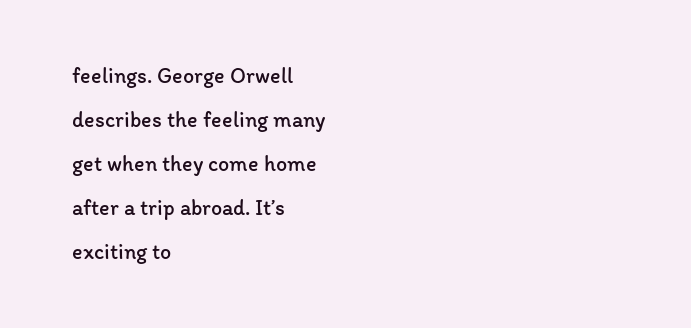feelings. George Orwell describes the feeling many get when they come home after a trip abroad. It’s exciting to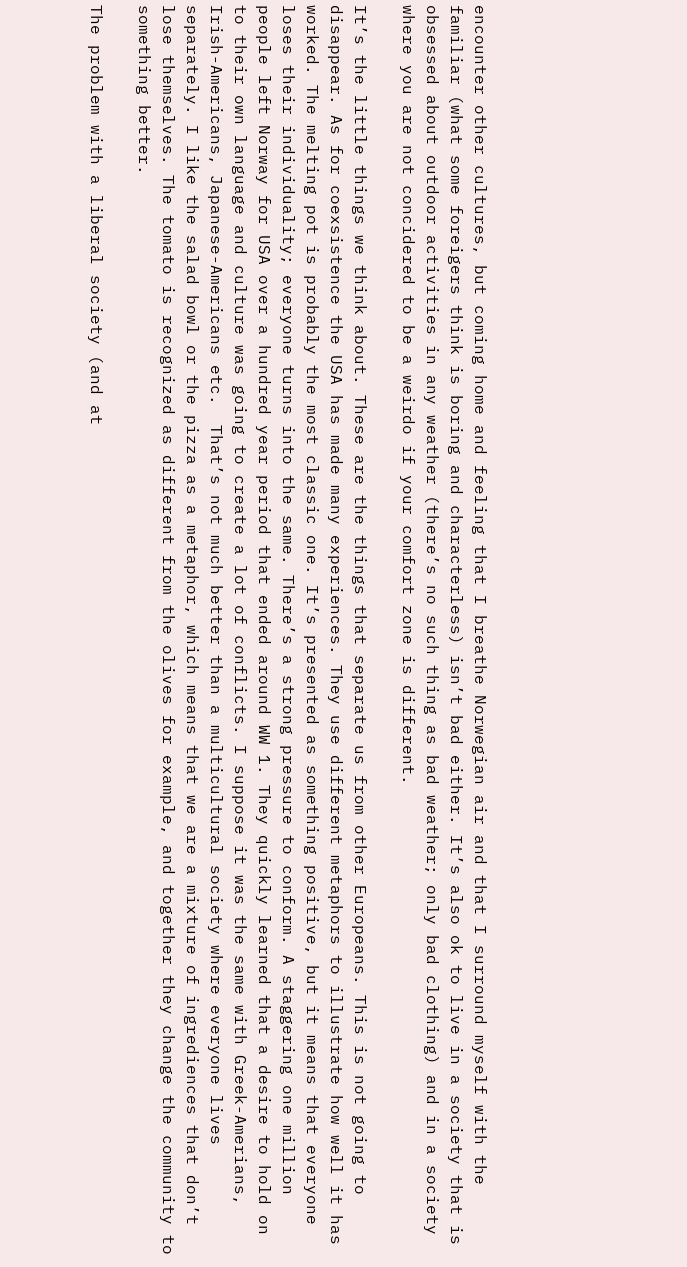encounter other cultures, but coming home and feeling that I breathe Norwegian air and that I surround myself with the familiar (what some foreigers think is boring and characterless) isn’t bad either. It’s also ok to live in a society that is obsessed about outdoor activities in any weather (there’s no such thing as bad weather; only bad clothing) and in a society where you are not concidered to be a weirdo if your comfort zone is different.

It’s the little things we think about. These are the things that separate us from other Europeans. This is not going to disappear. As for coexsistence the USA has made many experiences. They use different metaphors to illustrate how well it has worked. The melting pot is probably the most classic one. It’s presented as something positive, but it means that everyone loses their individuality; everyone turns into the same. There’s a strong pressure to conform. A staggering one million people left Norway for USA over a hundred year period that ended around WW 1. They quickly learned that a desire to hold on to their own language and culture was going to create a lot of conflicts. I suppose it was the same with Greek-Amerians, Irish-Americans, Japanese-Americans etc.  That’s not much better than a multicultural society where everyone lives separately. I like the salad bowl or the pizza as a metaphor, which means that we are a mixture of ingrediences that don’t lose themselves. The tomato is recognized as different from the olives for example, and together they change the community to something better.

The problem with a liberal society (and at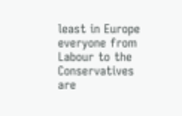least in Europe everyone from Labour to the Conservatives are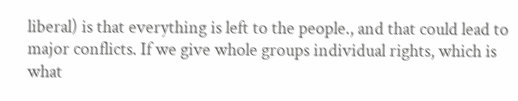liberal) is that everything is left to the people., and that could lead to major conflicts. If we give whole groups individual rights, which is what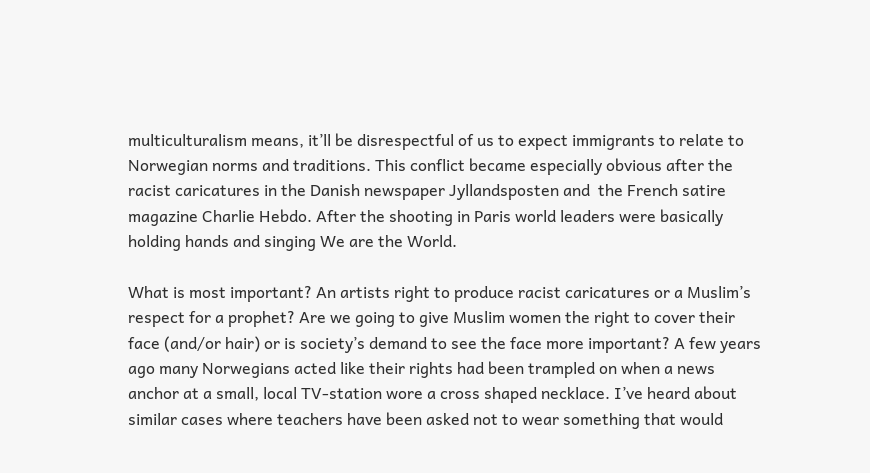multiculturalism means, it’ll be disrespectful of us to expect immigrants to relate to Norwegian norms and traditions. This conflict became especially obvious after the racist caricatures in the Danish newspaper Jyllandsposten and  the French satire magazine Charlie Hebdo. After the shooting in Paris world leaders were basically holding hands and singing We are the World.

What is most important? An artists right to produce racist caricatures or a Muslim’s respect for a prophet? Are we going to give Muslim women the right to cover their face (and/or hair) or is society’s demand to see the face more important? A few years ago many Norwegians acted like their rights had been trampled on when a news anchor at a small, local TV-station wore a cross shaped necklace. I’ve heard about similar cases where teachers have been asked not to wear something that would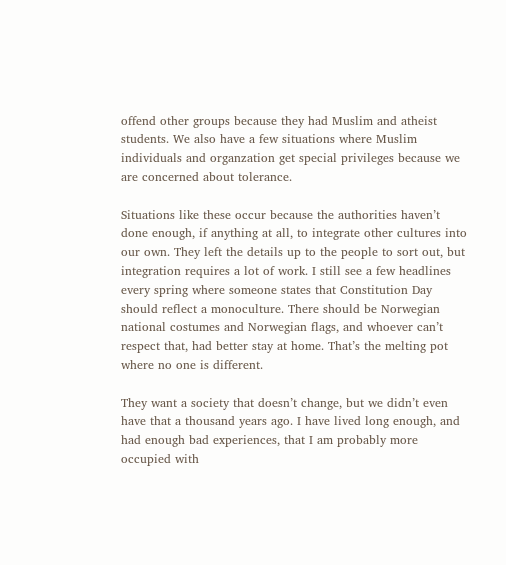offend other groups because they had Muslim and atheist students. We also have a few situations where Muslim individuals and organzation get special privileges because we are concerned about tolerance.

Situations like these occur because the authorities haven’t done enough, if anything at all, to integrate other cultures into our own. They left the details up to the people to sort out, but integration requires a lot of work. I still see a few headlines every spring where someone states that Constitution Day should reflect a monoculture. There should be Norwegian national costumes and Norwegian flags, and whoever can’t respect that, had better stay at home. That’s the melting pot where no one is different.

They want a society that doesn’t change, but we didn’t even have that a thousand years ago. I have lived long enough, and had enough bad experiences, that I am probably more occupied with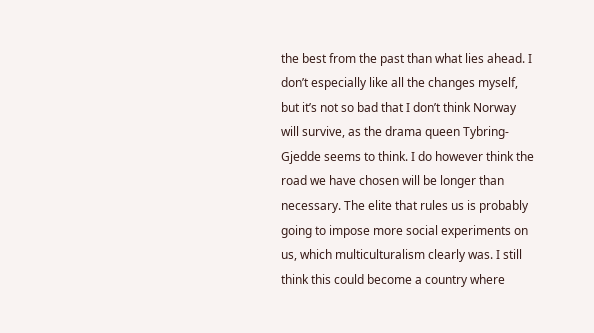the best from the past than what lies ahead. I don’t especially like all the changes myself, but it’s not so bad that I don’t think Norway will survive, as the drama queen Tybring-Gjedde seems to think. I do however think the road we have chosen will be longer than necessary. The elite that rules us is probably going to impose more social experiments on us, which multiculturalism clearly was. I still think this could become a country where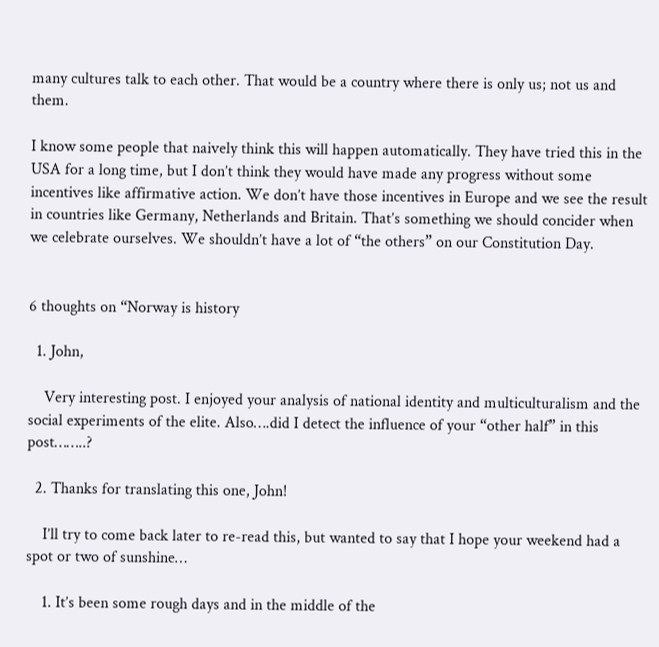many cultures talk to each other. That would be a country where there is only us; not us and them.

I know some people that naively think this will happen automatically. They have tried this in the USA for a long time, but I don’t think they would have made any progress without some incentives like affirmative action. We don’t have those incentives in Europe and we see the result in countries like Germany, Netherlands and Britain. That’s something we should concider when we celebrate ourselves. We shouldn’t have a lot of “the others” on our Constitution Day.


6 thoughts on “Norway is history

  1. John,

    Very interesting post. I enjoyed your analysis of national identity and multiculturalism and the social experiments of the elite. Also….did I detect the influence of your “other half” in this post……..?

  2. Thanks for translating this one, John!

    I’ll try to come back later to re-read this, but wanted to say that I hope your weekend had a spot or two of sunshine…

    1. It’s been some rough days and in the middle of the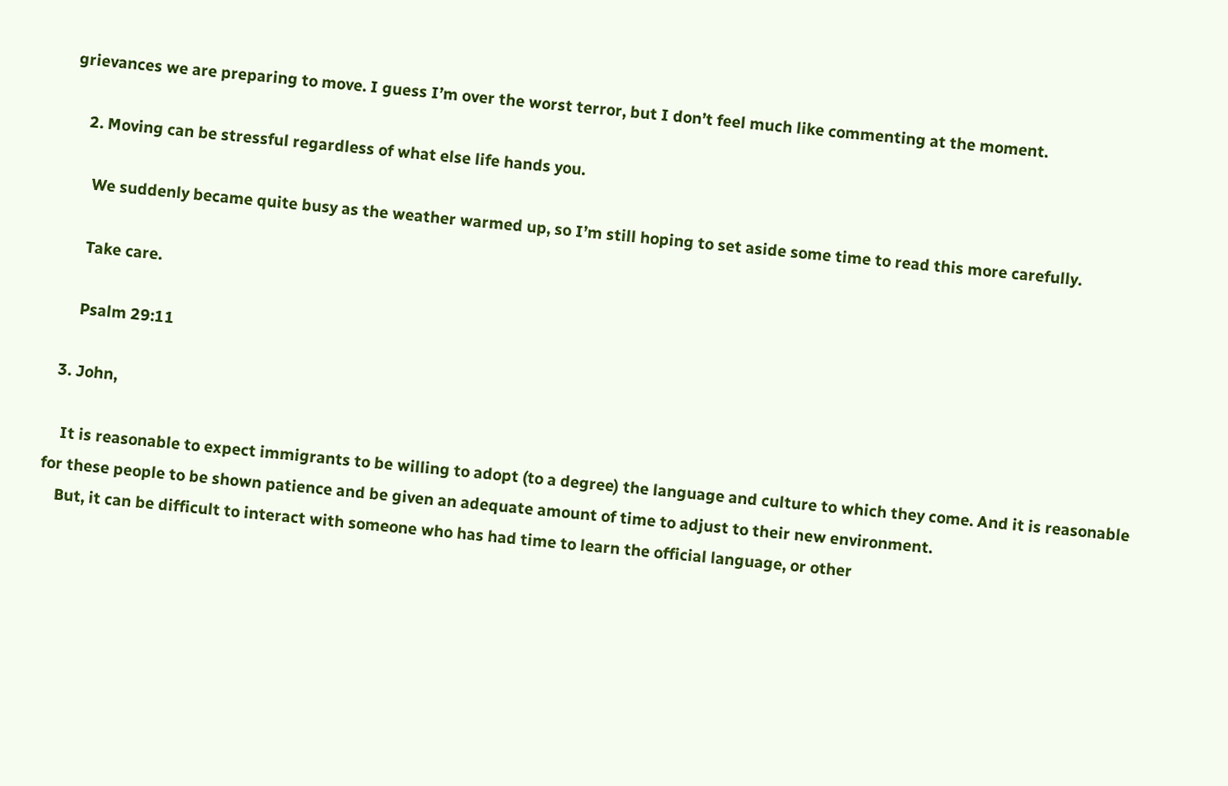grievances we are preparing to move. I guess I’m over the worst terror, but I don’t feel much like commenting at the moment.

    2. Moving can be stressful regardless of what else life hands you.

      We suddenly became quite busy as the weather warmed up, so I’m still hoping to set aside some time to read this more carefully.

      Take care.

      Psalm 29:11

  3. John,

    It is reasonable to expect immigrants to be willing to adopt (to a degree) the language and culture to which they come. And it is reasonable for these people to be shown patience and be given an adequate amount of time to adjust to their new environment.
    But, it can be difficult to interact with someone who has had time to learn the official language, or other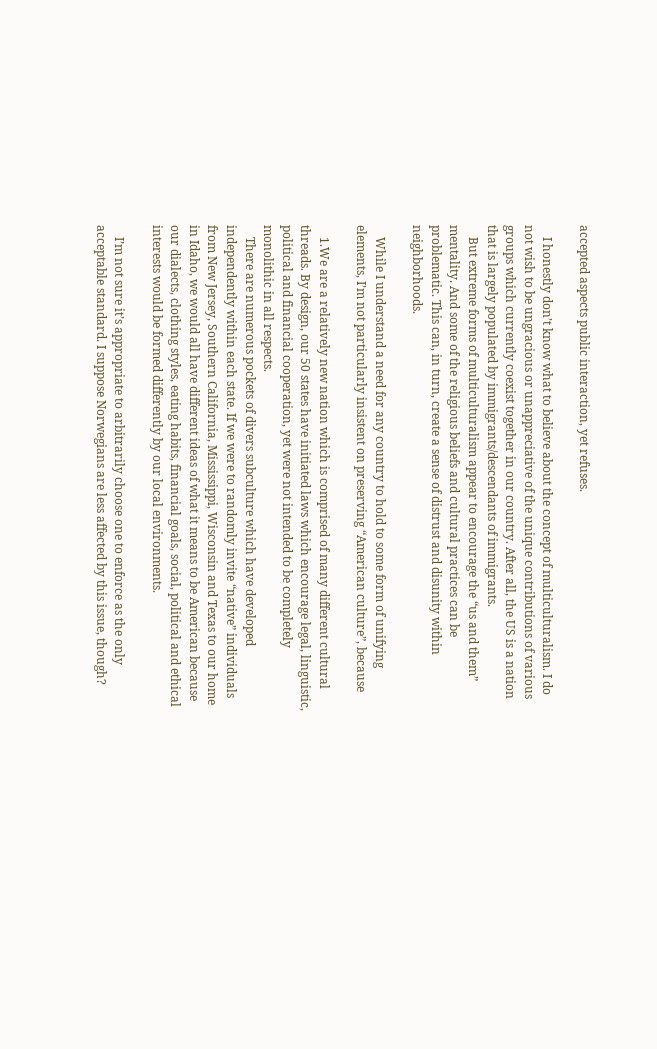accepted aspects public interaction, yet refuses.

    I honestly don’t know what to believe about the concept of multiculturalism. I do not wish to be ungracious or unappreciative of the unique contributions of various groups which currently coexist together in our country. After all, the US is a nation that is largely populated by immigrants/descendants of immigrants.
    But extreme forms of multiculturalism appear to encourage the “us and them” mentality. And some of the religious beliefs and cultural practices can be problematic. This can, in turn, create a sense of distrust and disunity within neighborhoods.

    While I understand a need for any country to hold to some form of unifying elements, I’m not particularly insistent on preserving “American culture”, because

    1.We are a relatively new nation which is comprised of many different cultural threads. By design, our 50 states have initiated laws which encourage legal, linguistic, political and financial cooperation, yet were not intended to be completely monolithic in all respects.
    There are numerous pockets of divers subculture which have developed independently within each state. If we were to randomly invite “native” individuals from New Jersey, Southern California, Mississippi, Wisconsin and Texas to our home in Idaho, we would all have different ideas of what it means to be American because our dialects, clothing styles, eating habits, financial goals, social, political and ethical interests would be formed differently by our local environments.

    I’m not sure it’s appropriate to arbitrarily choose one to enforce as the only acceptable standard. I suppose Norwegians are less affected by this issue, though?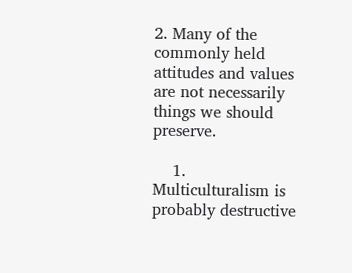2. Many of the commonly held attitudes and values are not necessarily things we should preserve.

    1. Multiculturalism is probably destructive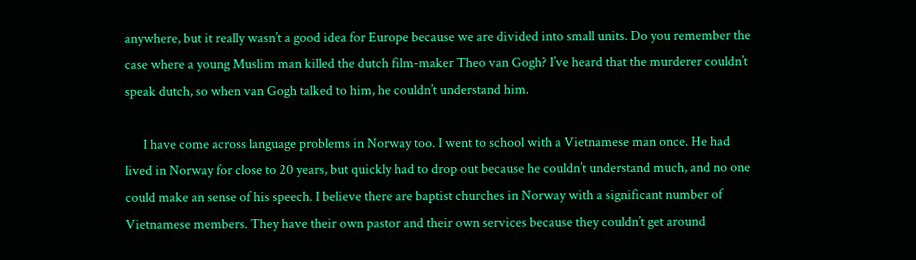anywhere, but it really wasn’t a good idea for Europe because we are divided into small units. Do you remember the case where a young Muslim man killed the dutch film-maker Theo van Gogh? I’ve heard that the murderer couldn’t speak dutch, so when van Gogh talked to him, he couldn’t understand him.

      I have come across language problems in Norway too. I went to school with a Vietnamese man once. He had lived in Norway for close to 20 years, but quickly had to drop out because he couldn’t understand much, and no one could make an sense of his speech. I believe there are baptist churches in Norway with a significant number of Vietnamese members. They have their own pastor and their own services because they couldn’t get around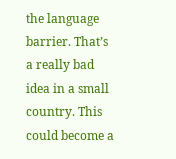the language barrier. That’s a really bad idea in a small country. This could become a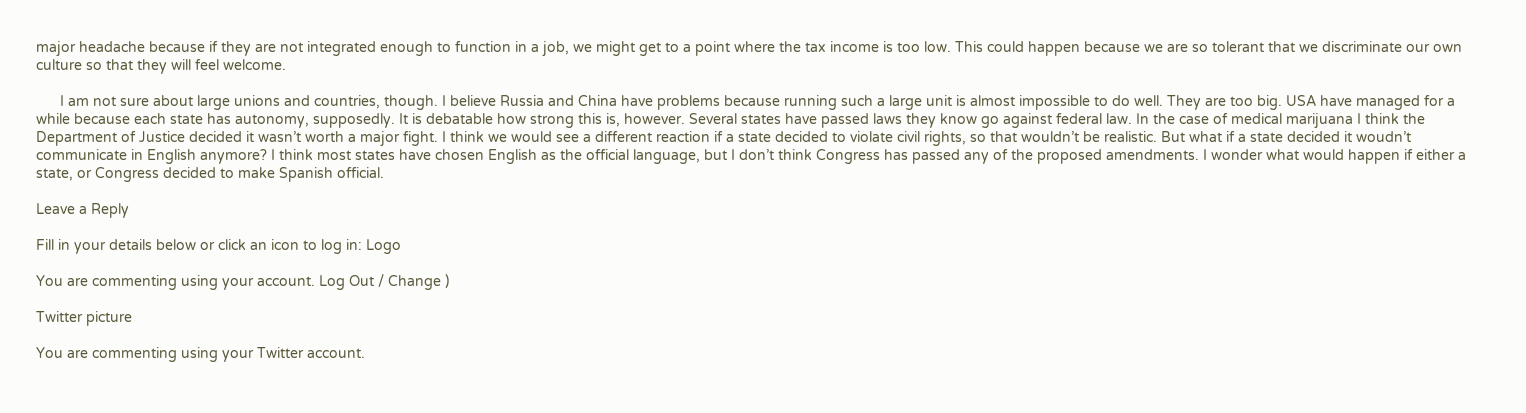major headache because if they are not integrated enough to function in a job, we might get to a point where the tax income is too low. This could happen because we are so tolerant that we discriminate our own culture so that they will feel welcome.

      I am not sure about large unions and countries, though. I believe Russia and China have problems because running such a large unit is almost impossible to do well. They are too big. USA have managed for a while because each state has autonomy, supposedly. It is debatable how strong this is, however. Several states have passed laws they know go against federal law. In the case of medical marijuana I think the Department of Justice decided it wasn’t worth a major fight. I think we would see a different reaction if a state decided to violate civil rights, so that wouldn’t be realistic. But what if a state decided it woudn’t communicate in English anymore? I think most states have chosen English as the official language, but I don’t think Congress has passed any of the proposed amendments. I wonder what would happen if either a state, or Congress decided to make Spanish official.

Leave a Reply

Fill in your details below or click an icon to log in: Logo

You are commenting using your account. Log Out / Change )

Twitter picture

You are commenting using your Twitter account.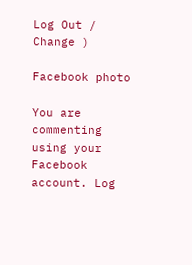Log Out / Change )

Facebook photo

You are commenting using your Facebook account. Log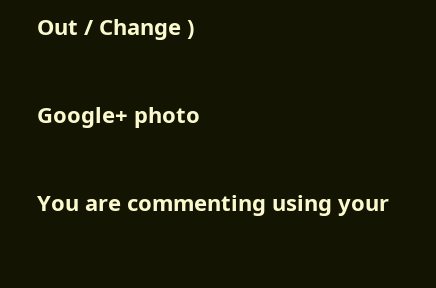Out / Change )

Google+ photo

You are commenting using your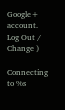Google+ account. Log Out / Change )

Connecting to %s